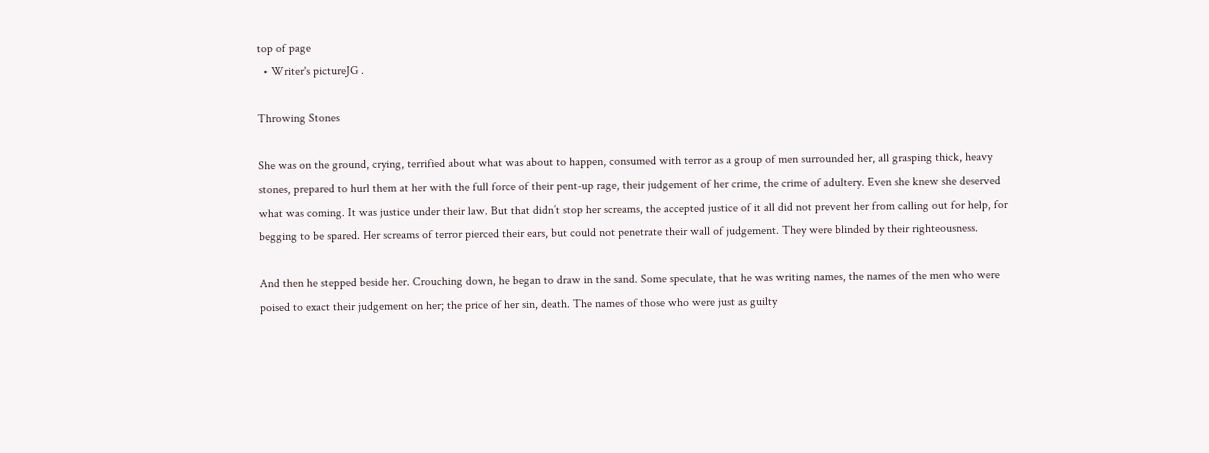top of page
  • Writer's pictureJG .

Throwing Stones

She was on the ground, crying, terrified about what was about to happen, consumed with terror as a group of men surrounded her, all grasping thick, heavy stones, prepared to hurl them at her with the full force of their pent-up rage, their judgement of her crime, the crime of adultery. Even she knew she deserved what was coming. It was justice under their law. But that didn’t stop her screams, the accepted justice of it all did not prevent her from calling out for help, for begging to be spared. Her screams of terror pierced their ears, but could not penetrate their wall of judgement. They were blinded by their righteousness.

And then he stepped beside her. Crouching down, he began to draw in the sand. Some speculate, that he was writing names, the names of the men who were poised to exact their judgement on her; the price of her sin, death. The names of those who were just as guilty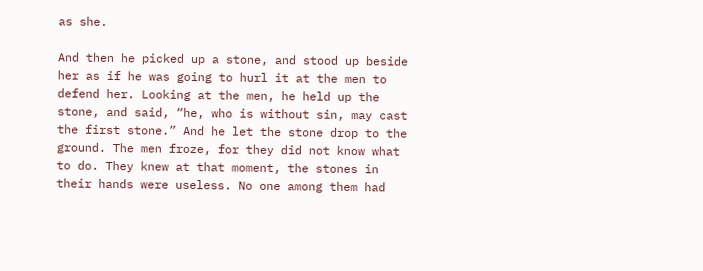as she.

And then he picked up a stone, and stood up beside her as if he was going to hurl it at the men to defend her. Looking at the men, he held up the stone, and said, “he, who is without sin, may cast the first stone.” And he let the stone drop to the ground. The men froze, for they did not know what to do. They knew at that moment, the stones in their hands were useless. No one among them had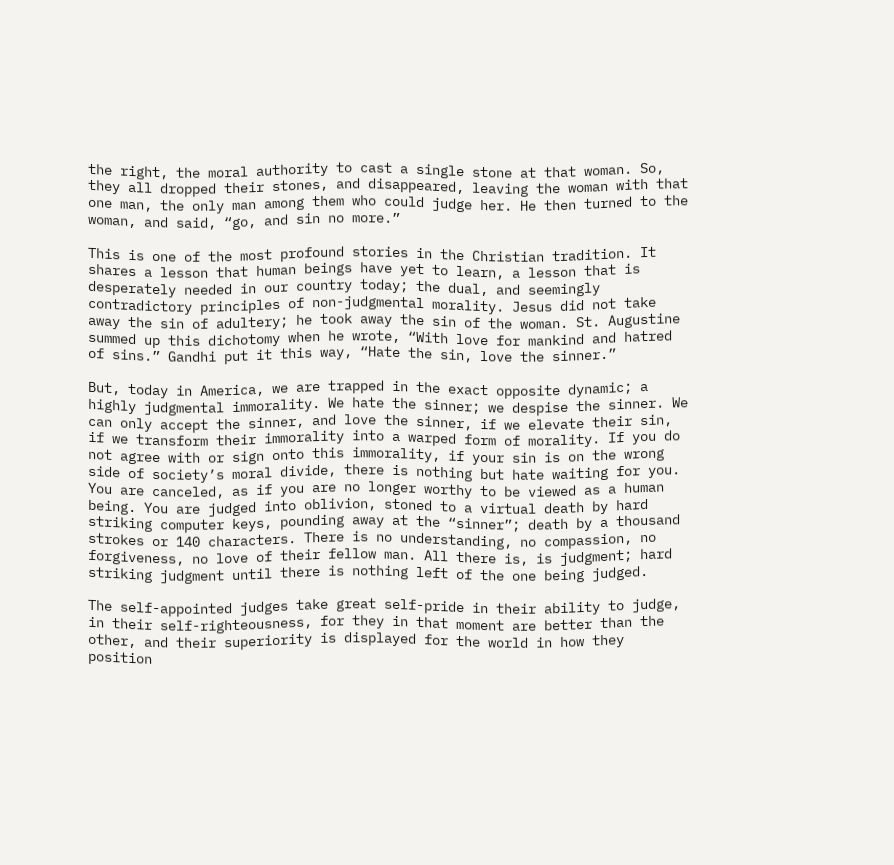the right, the moral authority to cast a single stone at that woman. So, they all dropped their stones, and disappeared, leaving the woman with that one man, the only man among them who could judge her. He then turned to the woman, and said, “go, and sin no more.”

This is one of the most profound stories in the Christian tradition. It shares a lesson that human beings have yet to learn, a lesson that is desperately needed in our country today; the dual, and seemingly contradictory principles of non-judgmental morality. Jesus did not take away the sin of adultery; he took away the sin of the woman. St. Augustine summed up this dichotomy when he wrote, “With love for mankind and hatred of sins.” Gandhi put it this way, “Hate the sin, love the sinner.”

But, today in America, we are trapped in the exact opposite dynamic; a highly judgmental immorality. We hate the sinner; we despise the sinner. We can only accept the sinner, and love the sinner, if we elevate their sin, if we transform their immorality into a warped form of morality. If you do not agree with or sign onto this immorality, if your sin is on the wrong side of society’s moral divide, there is nothing but hate waiting for you. You are canceled, as if you are no longer worthy to be viewed as a human being. You are judged into oblivion, stoned to a virtual death by hard striking computer keys, pounding away at the “sinner”; death by a thousand strokes or 140 characters. There is no understanding, no compassion, no forgiveness, no love of their fellow man. All there is, is judgment; hard striking judgment until there is nothing left of the one being judged.

The self-appointed judges take great self-pride in their ability to judge, in their self-righteousness, for they in that moment are better than the other, and their superiority is displayed for the world in how they position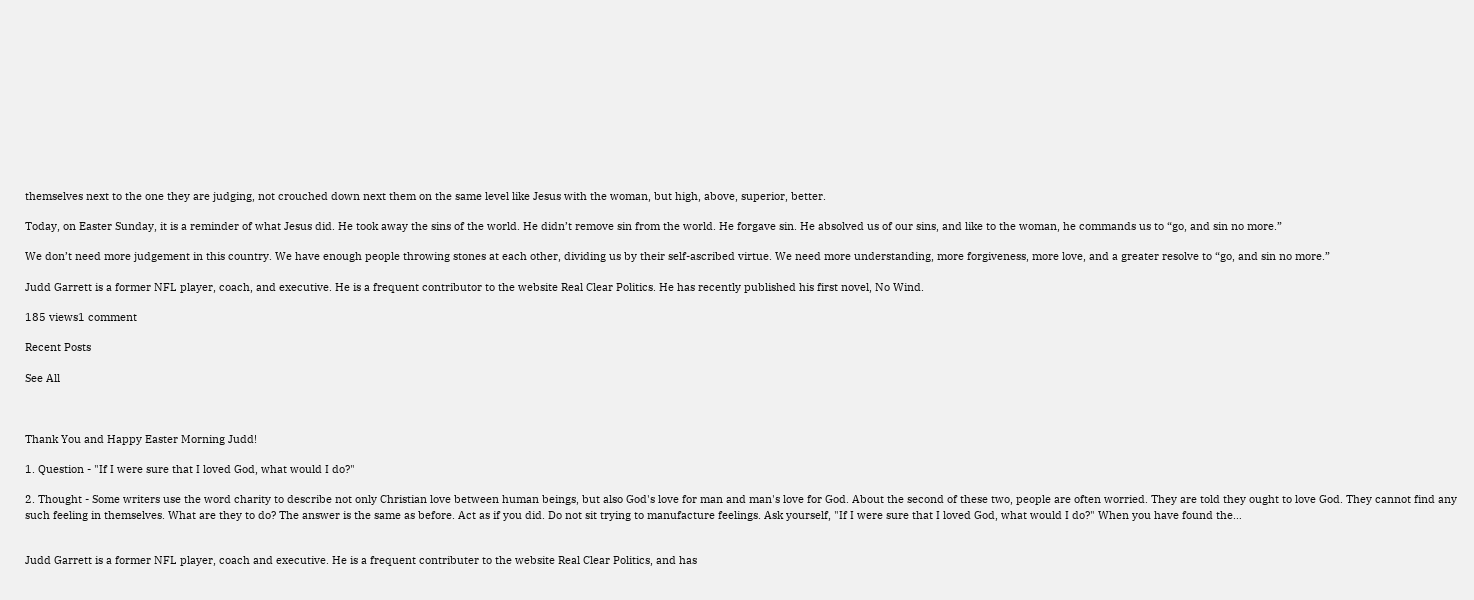themselves next to the one they are judging, not crouched down next them on the same level like Jesus with the woman, but high, above, superior, better.

Today, on Easter Sunday, it is a reminder of what Jesus did. He took away the sins of the world. He didn’t remove sin from the world. He forgave sin. He absolved us of our sins, and like to the woman, he commands us to “go, and sin no more.”

We don’t need more judgement in this country. We have enough people throwing stones at each other, dividing us by their self-ascribed virtue. We need more understanding, more forgiveness, more love, and a greater resolve to “go, and sin no more.”

Judd Garrett is a former NFL player, coach, and executive. He is a frequent contributor to the website Real Clear Politics. He has recently published his first novel, No Wind.

185 views1 comment

Recent Posts

See All



Thank You and Happy Easter Morning Judd!

1. Question - "If I were sure that I loved God, what would I do?"

2. Thought - Some writers use the word charity to describe not only Christian love between human beings, but also God's love for man and man's love for God. About the second of these two, people are often worried. They are told they ought to love God. They cannot find any such feeling in themselves. What are they to do? The answer is the same as before. Act as if you did. Do not sit trying to manufacture feelings. Ask yourself, "If I were sure that I loved God, what would I do?" When you have found the…


Judd Garrett is a former NFL player, coach and executive. He is a frequent contributer to the website Real Clear Politics, and has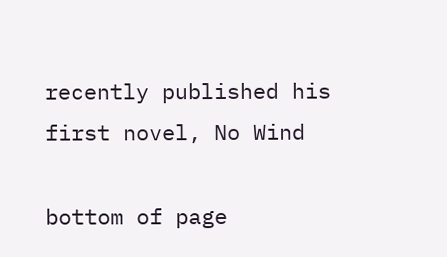recently published his first novel, No Wind

bottom of page